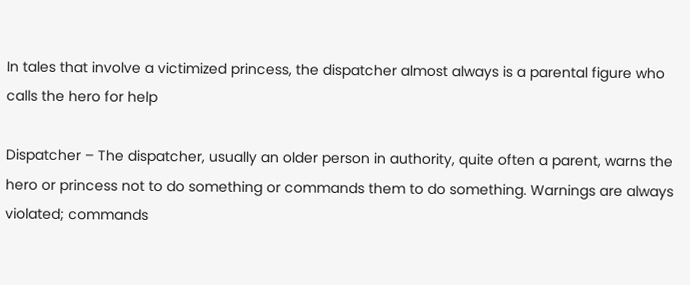In tales that involve a victimized princess, the dispatcher almost always is a parental figure who calls the hero for help

Dispatcher – The dispatcher, usually an older person in authority, quite often a parent, warns the hero or princess not to do something or commands them to do something. Warnings are always violated; commands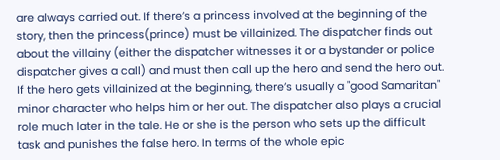are always carried out. If there’s a princess involved at the beginning of the story, then the princess(prince) must be villainized. The dispatcher finds out about the villainy (either the dispatcher witnesses it or a bystander or police dispatcher gives a call) and must then call up the hero and send the hero out. If the hero gets villainized at the beginning, there’s usually a "good Samaritan" minor character who helps him or her out. The dispatcher also plays a crucial role much later in the tale. He or she is the person who sets up the difficult task and punishes the false hero. In terms of the whole epic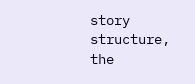story structure, the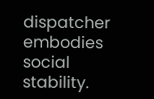dispatcher embodies social stability.